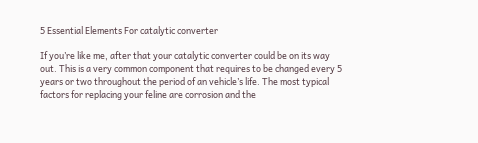5 Essential Elements For catalytic converter

If you’re like me, after that your catalytic converter could be on its way out. This is a very common component that requires to be changed every 5 years or two throughout the period of an vehicle’s life. The most typical factors for replacing your feline are corrosion and the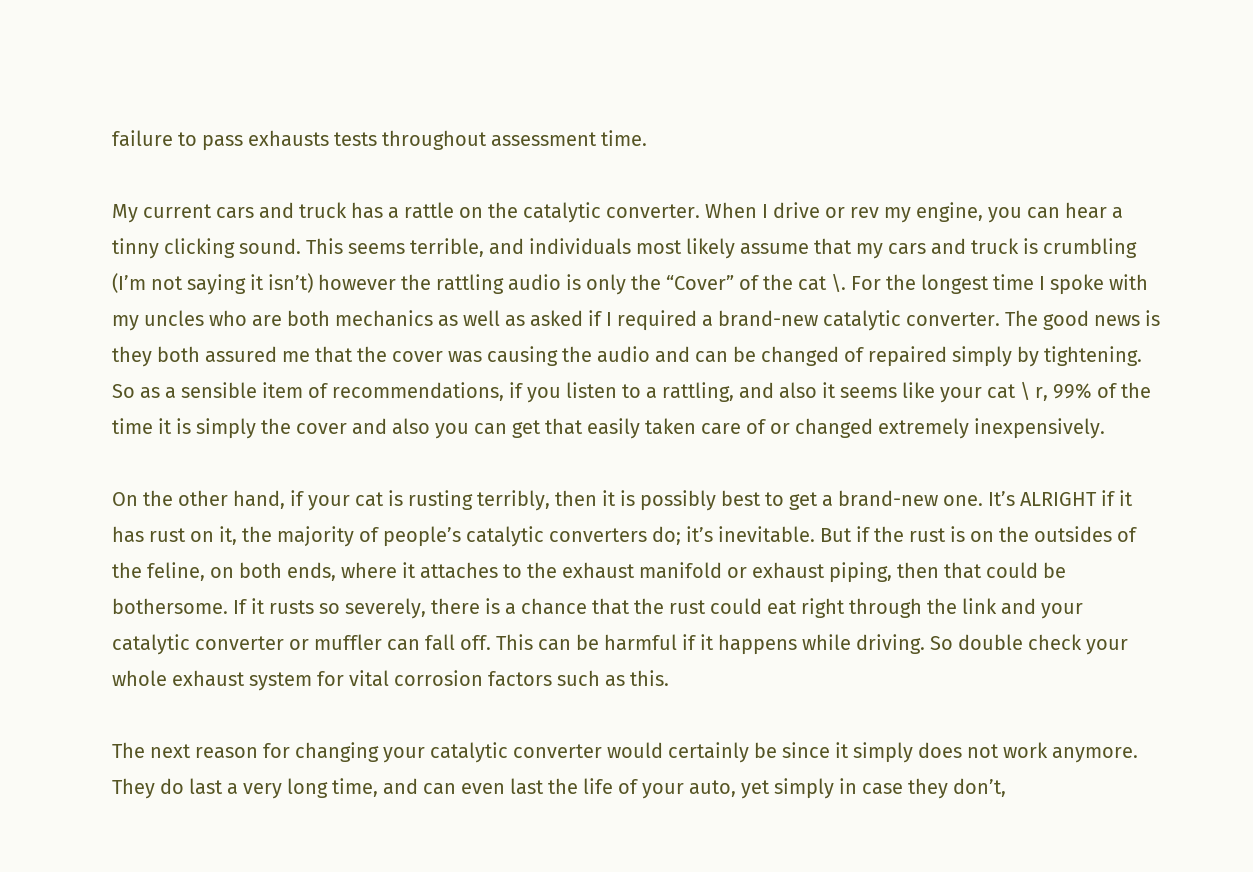failure to pass exhausts tests throughout assessment time.

My current cars and truck has a rattle on the catalytic converter. When I drive or rev my engine, you can hear a tinny clicking sound. This seems terrible, and individuals most likely assume that my cars and truck is crumbling (I’m not saying it isn’t) however the rattling audio is only the “Cover” of the cat \. For the longest time I spoke with my uncles who are both mechanics as well as asked if I required a brand-new catalytic converter. The good news is they both assured me that the cover was causing the audio and can be changed of repaired simply by tightening. So as a sensible item of recommendations, if you listen to a rattling, and also it seems like your cat \ r, 99% of the time it is simply the cover and also you can get that easily taken care of or changed extremely inexpensively.

On the other hand, if your cat is rusting terribly, then it is possibly best to get a brand-new one. It’s ALRIGHT if it has rust on it, the majority of people’s catalytic converters do; it’s inevitable. But if the rust is on the outsides of the feline, on both ends, where it attaches to the exhaust manifold or exhaust piping, then that could be bothersome. If it rusts so severely, there is a chance that the rust could eat right through the link and your catalytic converter or muffler can fall off. This can be harmful if it happens while driving. So double check your whole exhaust system for vital corrosion factors such as this.

The next reason for changing your catalytic converter would certainly be since it simply does not work anymore. They do last a very long time, and can even last the life of your auto, yet simply in case they don’t,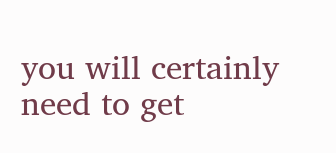you will certainly need to get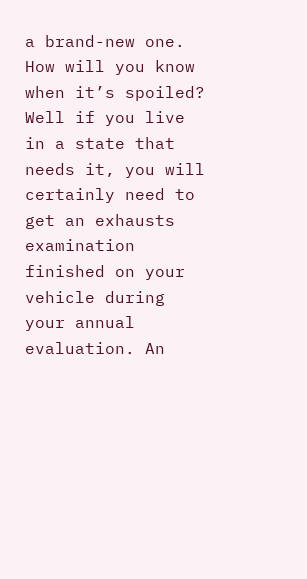a brand-new one. How will you know when it’s spoiled? Well if you live in a state that needs it, you will certainly need to get an exhausts examination finished on your vehicle during your annual evaluation. An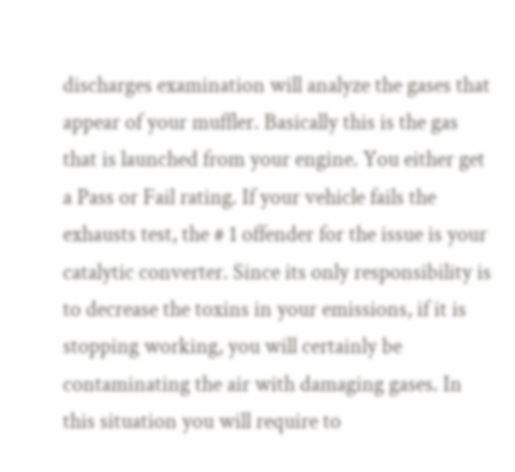discharges examination will analyze the gases that appear of your muffler. Basically this is the gas that is launched from your engine. You either get a Pass or Fail rating. If your vehicle fails the exhausts test, the # 1 offender for the issue is your catalytic converter. Since its only responsibility is to decrease the toxins in your emissions, if it is stopping working, you will certainly be contaminating the air with damaging gases. In this situation you will require to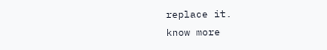replace it.
know more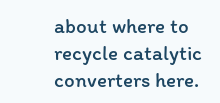about where to recycle catalytic converters here.